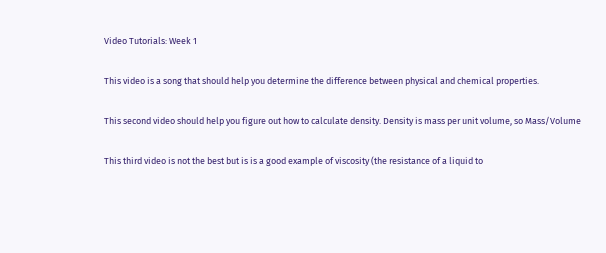Video Tutorials: Week 1

This video is a song that should help you determine the difference between physical and chemical properties.

This second video should help you figure out how to calculate density. Density is mass per unit volume, so Mass/Volume

This third video is not the best but is is a good example of viscosity (the resistance of a liquid to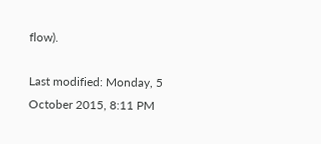flow).

Last modified: Monday, 5 October 2015, 8:11 PM